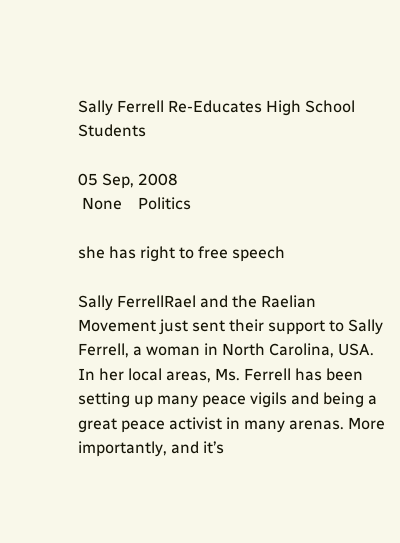Sally Ferrell Re-Educates High School Students

05 Sep, 2008
 None    Politics

she has right to free speech

Sally FerrellRael and the Raelian Movement just sent their support to Sally Ferrell, a woman in North Carolina, USA. In her local areas, Ms. Ferrell has been setting up many peace vigils and being a great peace activist in many arenas. More importantly, and it’s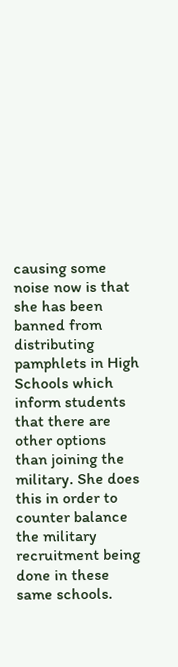causing some noise now is that she has been banned from distributing pamphlets in High Schools which inform students that there are other options than joining the military. She does this in order to counter balance the military recruitment being done in these same schools.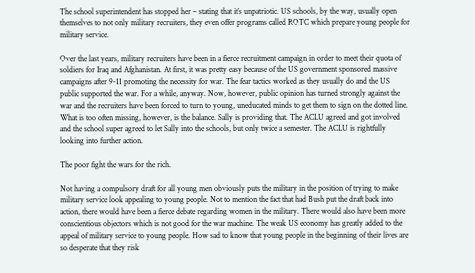The school superintendent has stopped her – stating that it’s unpatriotic. US schools, by the way, usually open themselves to not only military recruiters, they even offer programs called ROTC which prepare young people for military service.

Over the last years, military recruiters have been in a fierce recruitment campaign in order to meet their quota of soldiers for Iraq and Afghanistan. At first, it was pretty easy because of the US government sponsored massive campaigns after 9-11 promoting the necessity for war. The fear tactics worked as they usually do and the US public supported the war. For a while, anyway. Now, however, public opinion has turned strongly against the war and the recruiters have been forced to turn to young, uneducated minds to get them to sign on the dotted line. What is too often missing, however, is the balance. Sally is providing that. The ACLU agreed and got involved and the school super agreed to let Sally into the schools, but only twice a semester. The ACLU is rightfully looking into further action.

The poor fight the wars for the rich.

Not having a compulsory draft for all young men obviously puts the military in the position of trying to make military service look appealing to young people. Not to mention the fact that had Bush put the draft back into action, there would have been a fierce debate regarding women in the military. There would also have been more conscientious objectors which is not good for the war machine. The weak US economy has greatly added to the appeal of military service to young people. How sad to know that young people in the beginning of their lives are so desperate that they risk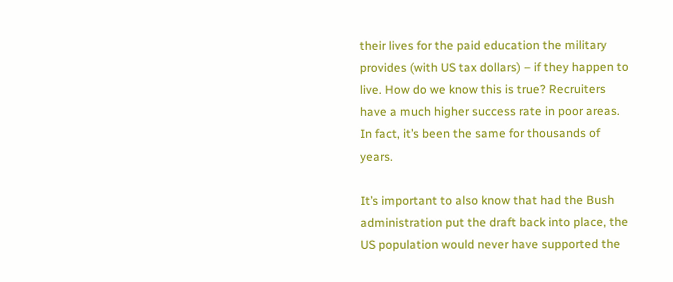their lives for the paid education the military provides (with US tax dollars) – if they happen to live. How do we know this is true? Recruiters have a much higher success rate in poor areas. In fact, it’s been the same for thousands of years.

It’s important to also know that had the Bush administration put the draft back into place, the US population would never have supported the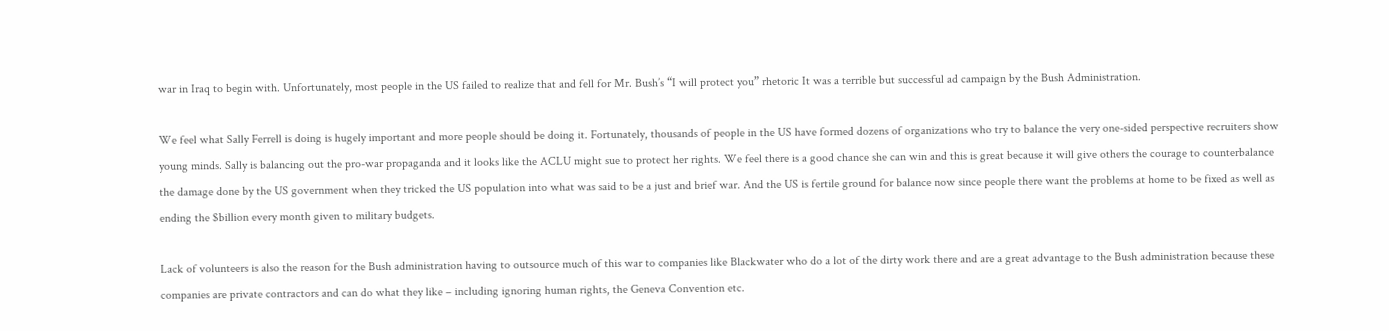war in Iraq to begin with. Unfortunately, most people in the US failed to realize that and fell for Mr. Bush’s “I will protect you” rhetoric It was a terrible but successful ad campaign by the Bush Administration.

We feel what Sally Ferrell is doing is hugely important and more people should be doing it. Fortunately, thousands of people in the US have formed dozens of organizations who try to balance the very one-sided perspective recruiters show young minds. Sally is balancing out the pro-war propaganda and it looks like the ACLU might sue to protect her rights. We feel there is a good chance she can win and this is great because it will give others the courage to counterbalance the damage done by the US government when they tricked the US population into what was said to be a just and brief war. And the US is fertile ground for balance now since people there want the problems at home to be fixed as well as ending the $billion every month given to military budgets.

Lack of volunteers is also the reason for the Bush administration having to outsource much of this war to companies like Blackwater who do a lot of the dirty work there and are a great advantage to the Bush administration because these companies are private contractors and can do what they like – including ignoring human rights, the Geneva Convention etc.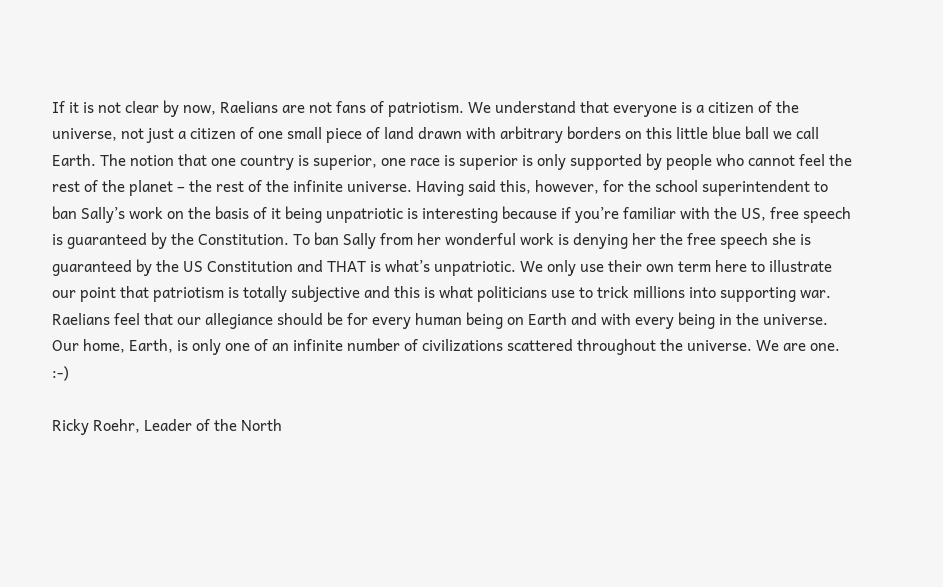If it is not clear by now, Raelians are not fans of patriotism. We understand that everyone is a citizen of the universe, not just a citizen of one small piece of land drawn with arbitrary borders on this little blue ball we call Earth. The notion that one country is superior, one race is superior is only supported by people who cannot feel the rest of the planet – the rest of the infinite universe. Having said this, however, for the school superintendent to ban Sally’s work on the basis of it being unpatriotic is interesting because if you’re familiar with the US, free speech is guaranteed by the Constitution. To ban Sally from her wonderful work is denying her the free speech she is guaranteed by the US Constitution and THAT is what’s unpatriotic. We only use their own term here to illustrate our point that patriotism is totally subjective and this is what politicians use to trick millions into supporting war. Raelians feel that our allegiance should be for every human being on Earth and with every being in the universe. Our home, Earth, is only one of an infinite number of civilizations scattered throughout the universe. We are one. :-)

Ricky Roehr, Leader of the North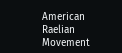American Raelian Movement